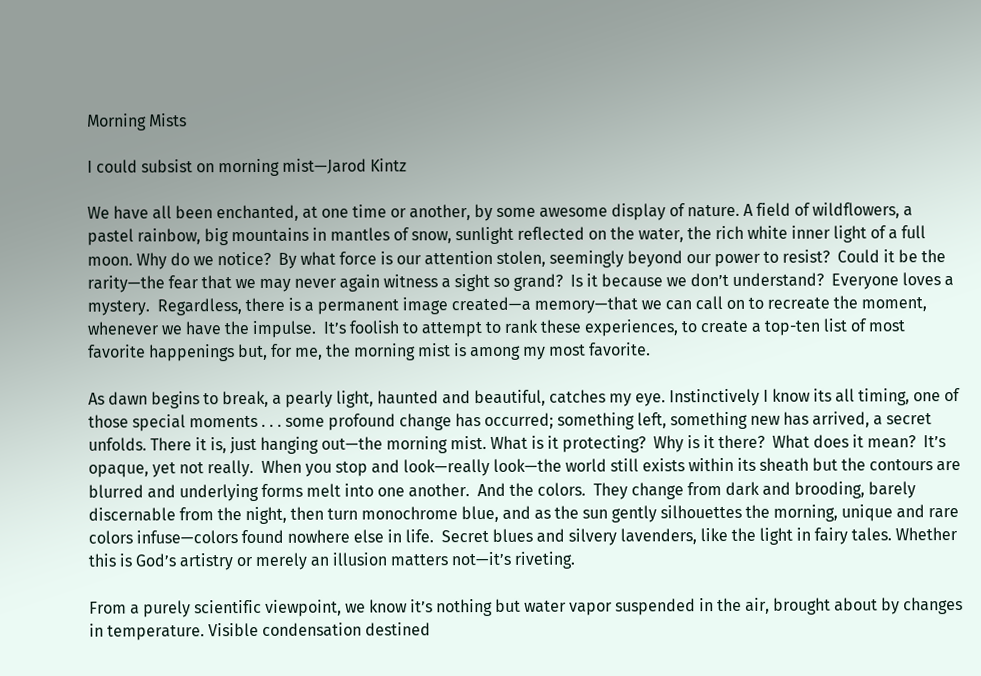Morning Mists

I could subsist on morning mist—Jarod Kintz

We have all been enchanted, at one time or another, by some awesome display of nature. A field of wildflowers, a pastel rainbow, big mountains in mantles of snow, sunlight reflected on the water, the rich white inner light of a full moon. Why do we notice?  By what force is our attention stolen, seemingly beyond our power to resist?  Could it be the rarity—the fear that we may never again witness a sight so grand?  Is it because we don’t understand?  Everyone loves a mystery.  Regardless, there is a permanent image created—a memory—that we can call on to recreate the moment, whenever we have the impulse.  It’s foolish to attempt to rank these experiences, to create a top-ten list of most favorite happenings but, for me, the morning mist is among my most favorite.

As dawn begins to break, a pearly light, haunted and beautiful, catches my eye. Instinctively I know its all timing, one of those special moments . . . some profound change has occurred; something left, something new has arrived, a secret unfolds. There it is, just hanging out—the morning mist. What is it protecting?  Why is it there?  What does it mean?  It’s opaque, yet not really.  When you stop and look—really look—the world still exists within its sheath but the contours are blurred and underlying forms melt into one another.  And the colors.  They change from dark and brooding, barely discernable from the night, then turn monochrome blue, and as the sun gently silhouettes the morning, unique and rare colors infuse—colors found nowhere else in life.  Secret blues and silvery lavenders, like the light in fairy tales. Whether this is God’s artistry or merely an illusion matters not—it’s riveting.

From a purely scientific viewpoint, we know it’s nothing but water vapor suspended in the air, brought about by changes in temperature. Visible condensation destined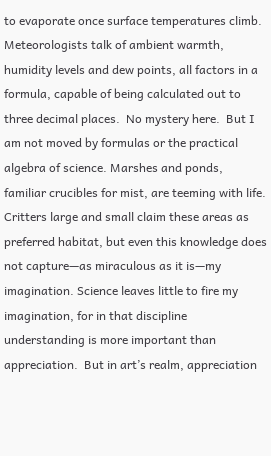to evaporate once surface temperatures climb.  Meteorologists talk of ambient warmth, humidity levels and dew points, all factors in a formula, capable of being calculated out to three decimal places.  No mystery here.  But I am not moved by formulas or the practical algebra of science. Marshes and ponds, familiar crucibles for mist, are teeming with life. Critters large and small claim these areas as preferred habitat, but even this knowledge does not capture—as miraculous as it is—my imagination. Science leaves little to fire my imagination, for in that discipline understanding is more important than appreciation.  But in art’s realm, appreciation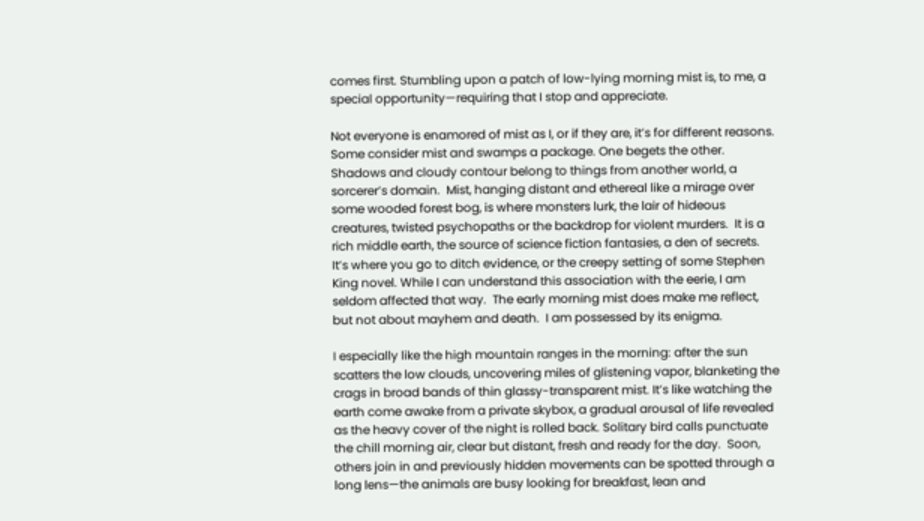comes first. Stumbling upon a patch of low-lying morning mist is, to me, a special opportunity—requiring that I stop and appreciate.

Not everyone is enamored of mist as I, or if they are, it’s for different reasons. Some consider mist and swamps a package. One begets the other. Shadows and cloudy contour belong to things from another world, a sorcerer’s domain.  Mist, hanging distant and ethereal like a mirage over some wooded forest bog, is where monsters lurk, the lair of hideous creatures, twisted psychopaths or the backdrop for violent murders.  It is a rich middle earth, the source of science fiction fantasies, a den of secrets.  It’s where you go to ditch evidence, or the creepy setting of some Stephen King novel. While I can understand this association with the eerie, I am seldom affected that way.  The early morning mist does make me reflect, but not about mayhem and death.  I am possessed by its enigma.

I especially like the high mountain ranges in the morning: after the sun scatters the low clouds, uncovering miles of glistening vapor, blanketing the crags in broad bands of thin glassy-transparent mist. It’s like watching the earth come awake from a private skybox, a gradual arousal of life revealed as the heavy cover of the night is rolled back. Solitary bird calls punctuate the chill morning air, clear but distant, fresh and ready for the day.  Soon, others join in and previously hidden movements can be spotted through a long lens—the animals are busy looking for breakfast, lean and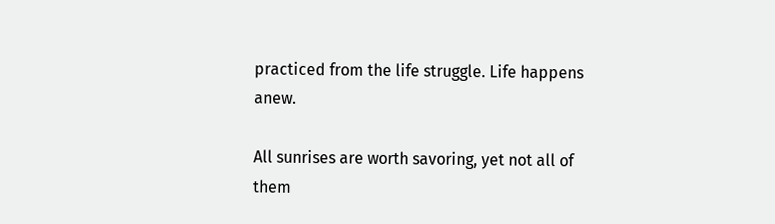practiced from the life struggle. Life happens anew.

All sunrises are worth savoring, yet not all of them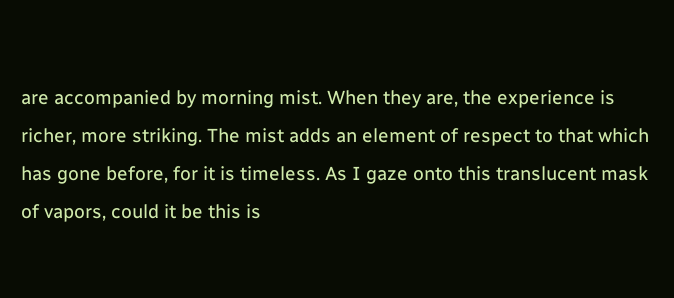are accompanied by morning mist. When they are, the experience is richer, more striking. The mist adds an element of respect to that which has gone before, for it is timeless. As I gaze onto this translucent mask of vapors, could it be this is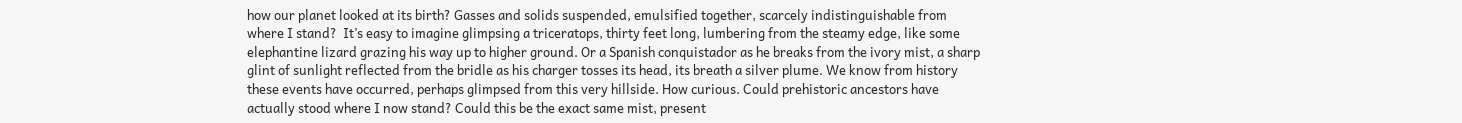how our planet looked at its birth? Gasses and solids suspended, emulsified together, scarcely indistinguishable from where I stand?  It’s easy to imagine glimpsing a triceratops, thirty feet long, lumbering from the steamy edge, like some elephantine lizard grazing his way up to higher ground. Or a Spanish conquistador as he breaks from the ivory mist, a sharp glint of sunlight reflected from the bridle as his charger tosses its head, its breath a silver plume. We know from history these events have occurred, perhaps glimpsed from this very hillside. How curious. Could prehistoric ancestors have actually stood where I now stand? Could this be the exact same mist, present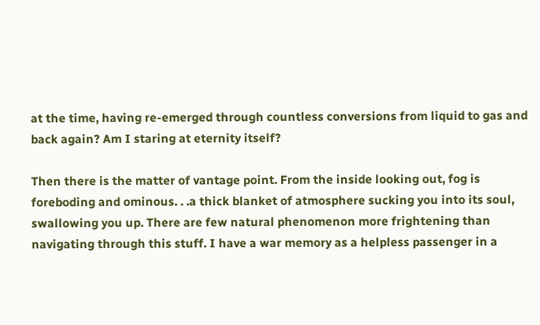at the time, having re-emerged through countless conversions from liquid to gas and back again? Am I staring at eternity itself?

Then there is the matter of vantage point. From the inside looking out, fog is foreboding and ominous. . .a thick blanket of atmosphere sucking you into its soul, swallowing you up. There are few natural phenomenon more frightening than navigating through this stuff. I have a war memory as a helpless passenger in a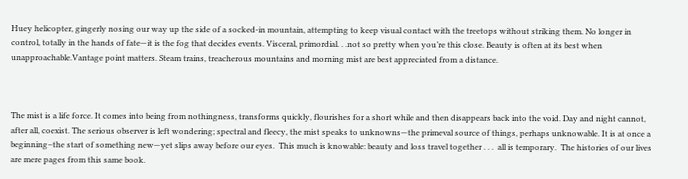Huey helicopter, gingerly nosing our way up the side of a socked-in mountain, attempting to keep visual contact with the treetops without striking them. No longer in control, totally in the hands of fate—it is the fog that decides events. Visceral, primordial. . .not so pretty when you’re this close. Beauty is often at its best when unapproachable.Vantage point matters. Steam trains, treacherous mountains and morning mist are best appreciated from a distance.



The mist is a life force. It comes into being from nothingness, transforms quickly, flourishes for a short while and then disappears back into the void. Day and night cannot, after all, coexist. The serious observer is left wondering; spectral and fleecy, the mist speaks to unknowns—the primeval source of things, perhaps unknowable. It is at once a beginning–the start of something new—yet slips away before our eyes.  This much is knowable: beauty and loss travel together . . .  all is temporary.  The histories of our lives are mere pages from this same book.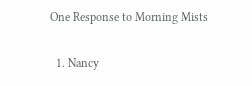One Response to Morning Mists

  1. Nancy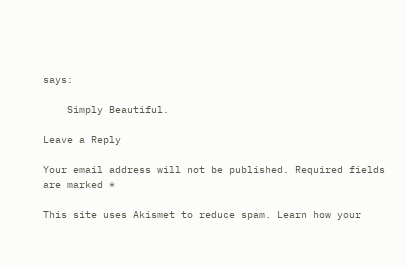says:

    Simply Beautiful.

Leave a Reply

Your email address will not be published. Required fields are marked *

This site uses Akismet to reduce spam. Learn how your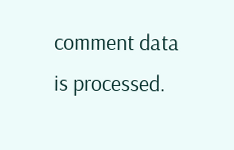comment data is processed.